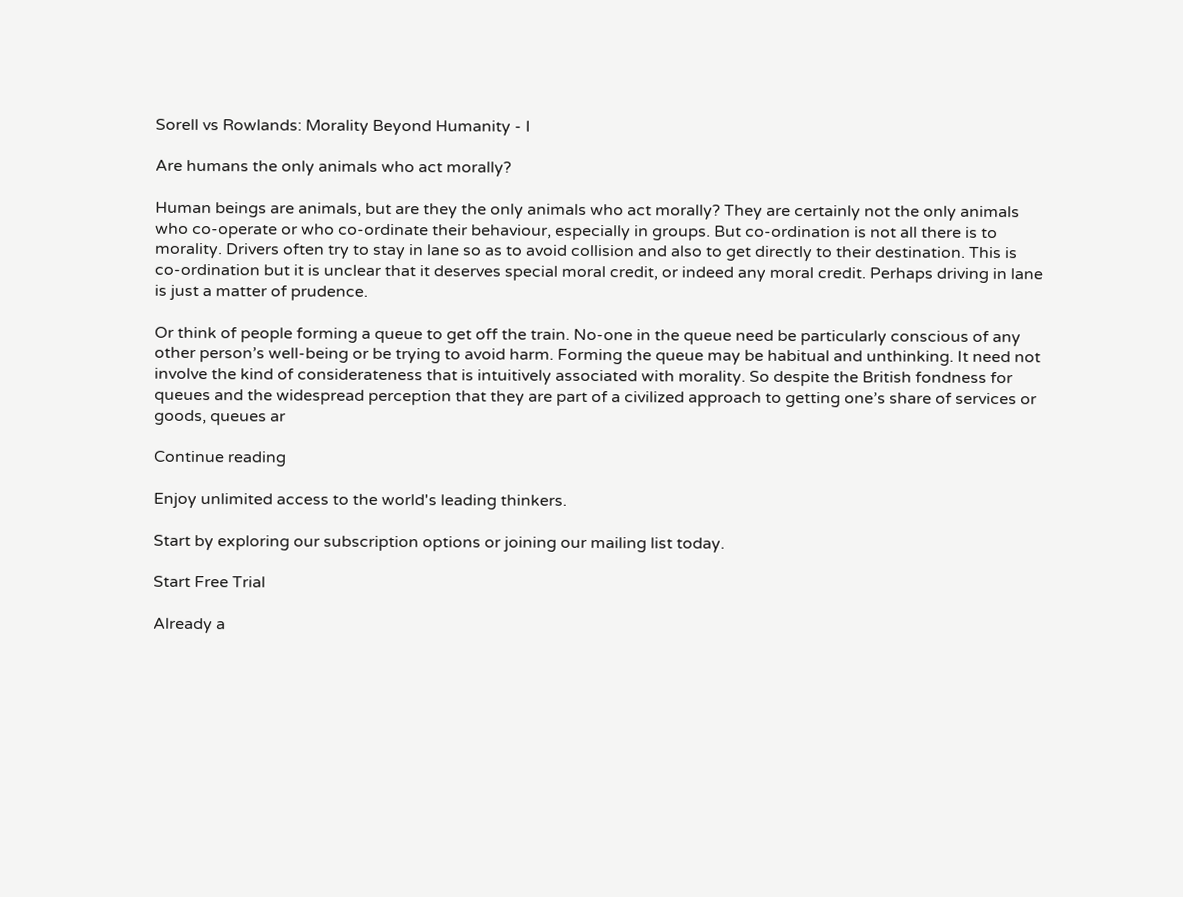Sorell vs Rowlands: Morality Beyond Humanity - I

Are humans the only animals who act morally?

Human beings are animals, but are they the only animals who act morally? They are certainly not the only animals who co-operate or who co-ordinate their behaviour, especially in groups. But co-ordination is not all there is to morality. Drivers often try to stay in lane so as to avoid collision and also to get directly to their destination. This is co-ordination but it is unclear that it deserves special moral credit, or indeed any moral credit. Perhaps driving in lane is just a matter of prudence.

Or think of people forming a queue to get off the train. No-one in the queue need be particularly conscious of any other person’s well-being or be trying to avoid harm. Forming the queue may be habitual and unthinking. It need not involve the kind of considerateness that is intuitively associated with morality. So despite the British fondness for queues and the widespread perception that they are part of a civilized approach to getting one’s share of services or goods, queues ar

Continue reading

Enjoy unlimited access to the world's leading thinkers.

Start by exploring our subscription options or joining our mailing list today.

Start Free Trial

Already a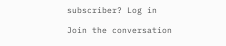subscriber? Log in

Join the conversation